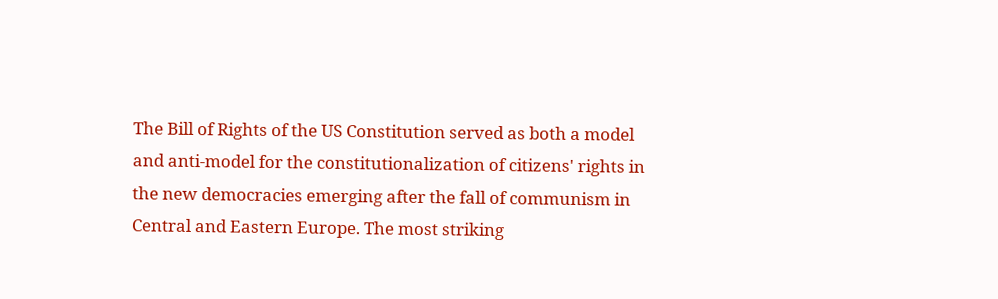The Bill of Rights of the US Constitution served as both a model and anti-model for the constitutionalization of citizens' rights in the new democracies emerging after the fall of communism in Central and Eastern Europe. The most striking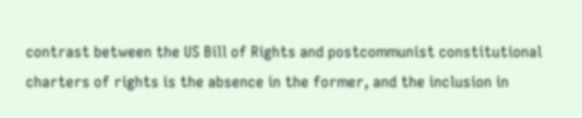contrast between the US Bill of Rights and postcommunist constitutional charters of rights is the absence in the former, and the inclusion in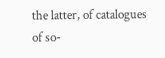the latter, of catalogues of so-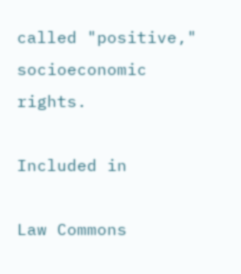called "positive," socioeconomic rights.

Included in

Law Commons